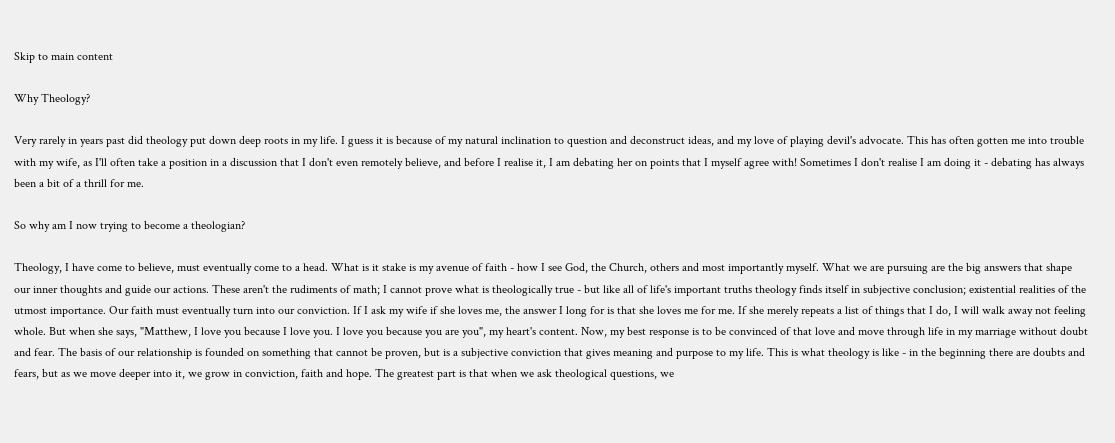Skip to main content

Why Theology?

Very rarely in years past did theology put down deep roots in my life. I guess it is because of my natural inclination to question and deconstruct ideas, and my love of playing devil's advocate. This has often gotten me into trouble with my wife, as I'll often take a position in a discussion that I don't even remotely believe, and before I realise it, I am debating her on points that I myself agree with! Sometimes I don't realise I am doing it - debating has always been a bit of a thrill for me.

So why am I now trying to become a theologian?

Theology, I have come to believe, must eventually come to a head. What is it stake is my avenue of faith - how I see God, the Church, others and most importantly myself. What we are pursuing are the big answers that shape our inner thoughts and guide our actions. These aren't the rudiments of math; I cannot prove what is theologically true - but like all of life's important truths theology finds itself in subjective conclusion; existential realities of the utmost importance. Our faith must eventually turn into our conviction. If I ask my wife if she loves me, the answer I long for is that she loves me for me. If she merely repeats a list of things that I do, I will walk away not feeling whole. But when she says, "Matthew, I love you because I love you. I love you because you are you", my heart's content. Now, my best response is to be convinced of that love and move through life in my marriage without doubt and fear. The basis of our relationship is founded on something that cannot be proven, but is a subjective conviction that gives meaning and purpose to my life. This is what theology is like - in the beginning there are doubts and fears, but as we move deeper into it, we grow in conviction, faith and hope. The greatest part is that when we ask theological questions, we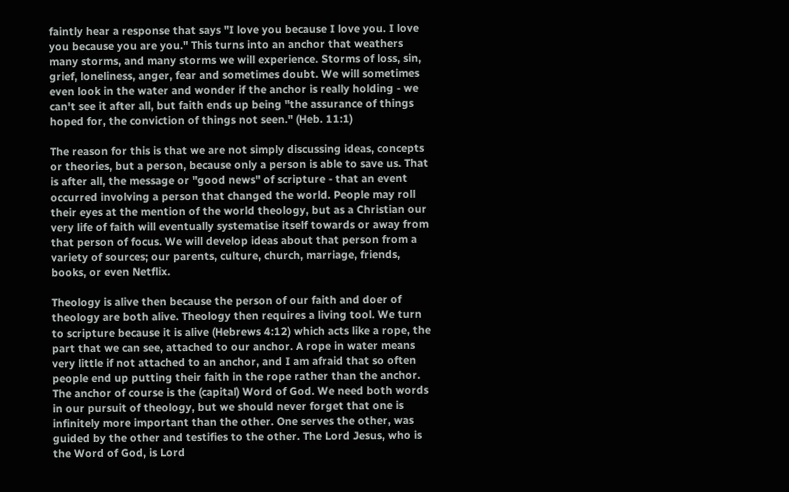faintly hear a response that says "I love you because I love you. I love you because you are you." This turns into an anchor that weathers many storms, and many storms we will experience. Storms of loss, sin, grief, loneliness, anger, fear and sometimes doubt. We will sometimes even look in the water and wonder if the anchor is really holding - we can't see it after all, but faith ends up being "the assurance of things hoped for, the conviction of things not seen." (Heb. 11:1)

The reason for this is that we are not simply discussing ideas, concepts or theories, but a person, because only a person is able to save us. That is after all, the message or "good news" of scripture - that an event occurred involving a person that changed the world. People may roll their eyes at the mention of the world theology, but as a Christian our very life of faith will eventually systematise itself towards or away from that person of focus. We will develop ideas about that person from a variety of sources; our parents, culture, church, marriage, friends, books, or even Netflix.

Theology is alive then because the person of our faith and doer of theology are both alive. Theology then requires a living tool. We turn to scripture because it is alive (Hebrews 4:12) which acts like a rope, the part that we can see, attached to our anchor. A rope in water means very little if not attached to an anchor, and I am afraid that so often people end up putting their faith in the rope rather than the anchor. The anchor of course is the (capital) Word of God. We need both words in our pursuit of theology, but we should never forget that one is infinitely more important than the other. One serves the other, was guided by the other and testifies to the other. The Lord Jesus, who is the Word of God, is Lord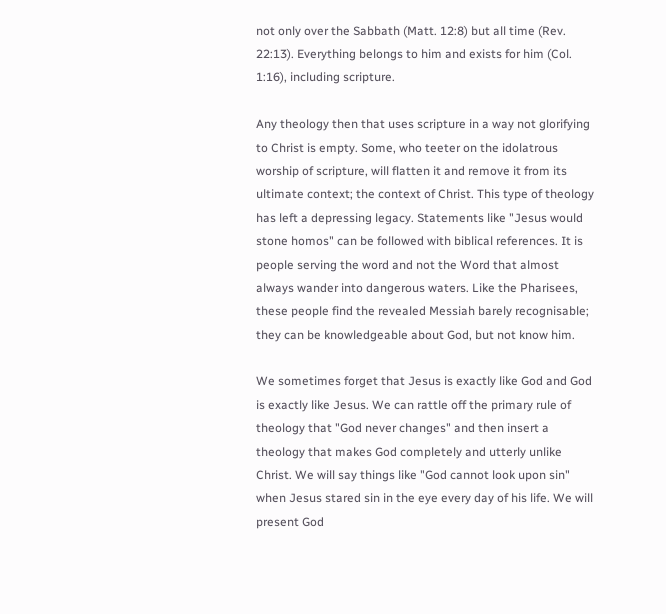not only over the Sabbath (Matt. 12:8) but all time (Rev. 22:13). Everything belongs to him and exists for him (Col. 1:16), including scripture.

Any theology then that uses scripture in a way not glorifying to Christ is empty. Some, who teeter on the idolatrous worship of scripture, will flatten it and remove it from its ultimate context; the context of Christ. This type of theology has left a depressing legacy. Statements like "Jesus would stone homos" can be followed with biblical references. It is people serving the word and not the Word that almost always wander into dangerous waters. Like the Pharisees, these people find the revealed Messiah barely recognisable; they can be knowledgeable about God, but not know him.

We sometimes forget that Jesus is exactly like God and God is exactly like Jesus. We can rattle off the primary rule of theology that "God never changes" and then insert a theology that makes God completely and utterly unlike Christ. We will say things like "God cannot look upon sin" when Jesus stared sin in the eye every day of his life. We will present God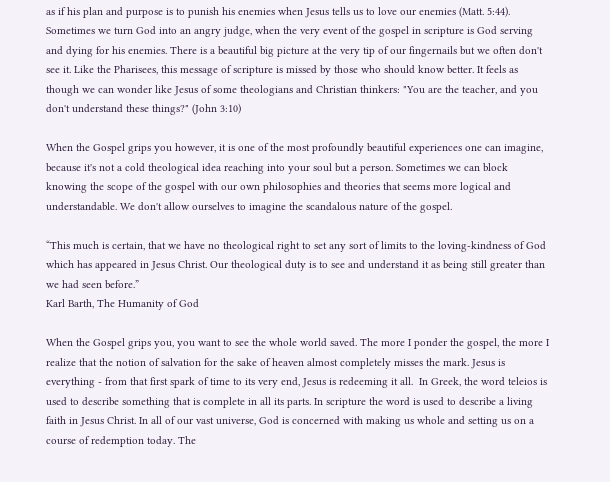as if his plan and purpose is to punish his enemies when Jesus tells us to love our enemies (Matt. 5:44). Sometimes we turn God into an angry judge, when the very event of the gospel in scripture is God serving and dying for his enemies. There is a beautiful big picture at the very tip of our fingernails but we often don't see it. Like the Pharisees, this message of scripture is missed by those who should know better. It feels as though we can wonder like Jesus of some theologians and Christian thinkers: "You are the teacher, and you don't understand these things?" (John 3:10)

When the Gospel grips you however, it is one of the most profoundly beautiful experiences one can imagine, because it's not a cold theological idea reaching into your soul but a person. Sometimes we can block knowing the scope of the gospel with our own philosophies and theories that seems more logical and understandable. We don't allow ourselves to imagine the scandalous nature of the gospel.

“This much is certain, that we have no theological right to set any sort of limits to the loving-kindness of God which has appeared in Jesus Christ. Our theological duty is to see and understand it as being still greater than we had seen before.”
Karl Barth, The Humanity of God

When the Gospel grips you, you want to see the whole world saved. The more I ponder the gospel, the more I realize that the notion of salvation for the sake of heaven almost completely misses the mark. Jesus is everything - from that first spark of time to its very end, Jesus is redeeming it all.  In Greek, the word teleios is used to describe something that is complete in all its parts. In scripture the word is used to describe a living faith in Jesus Christ. In all of our vast universe, God is concerned with making us whole and setting us on a course of redemption today. The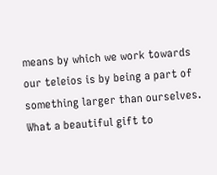means by which we work towards our teleios is by being a part of something larger than ourselves. What a beautiful gift to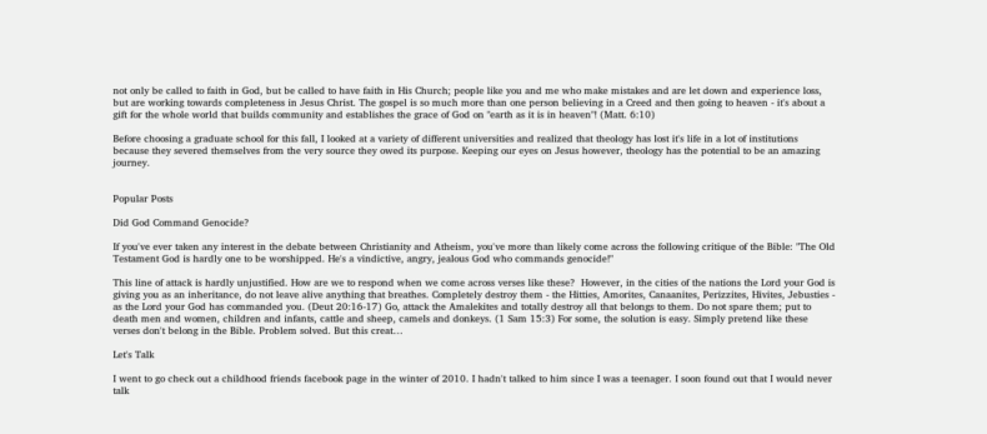not only be called to faith in God, but be called to have faith in His Church; people like you and me who make mistakes and are let down and experience loss, but are working towards completeness in Jesus Christ. The gospel is so much more than one person believing in a Creed and then going to heaven - it's about a gift for the whole world that builds community and establishes the grace of God on "earth as it is in heaven"! (Matt. 6:10)

Before choosing a graduate school for this fall, I looked at a variety of different universities and realized that theology has lost it's life in a lot of institutions because they severed themselves from the very source they owed its purpose. Keeping our eyes on Jesus however, theology has the potential to be an amazing journey.


Popular Posts

Did God Command Genocide?

If you've ever taken any interest in the debate between Christianity and Atheism, you've more than likely come across the following critique of the Bible: "The Old Testament God is hardly one to be worshipped. He's a vindictive, angry, jealous God who commands genocide!"

This line of attack is hardly unjustified. How are we to respond when we come across verses like these?  However, in the cities of the nations the Lord your God is giving you as an inheritance, do not leave alive anything that breathes. Completely destroy them - the Hitties, Amorites, Canaanites, Perizzites, Hivites, Jebusties - as the Lord your God has commanded you. (Deut 20:16-17) Go, attack the Amalekites and totally destroy all that belongs to them. Do not spare them; put to death men and women, children and infants, cattle and sheep, camels and donkeys. (1 Sam 15:3) For some, the solution is easy. Simply pretend like these verses don't belong in the Bible. Problem solved. But this creat…

Let's Talk

I went to go check out a childhood friends facebook page in the winter of 2010. I hadn't talked to him since I was a teenager. I soon found out that I would never talk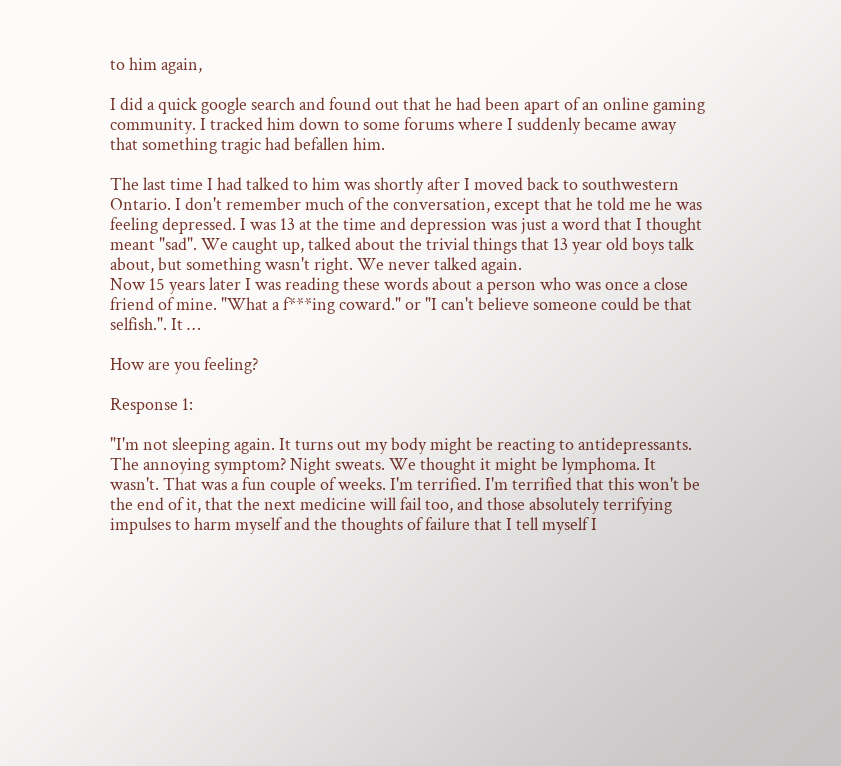to him again,

I did a quick google search and found out that he had been apart of an online gaming community. I tracked him down to some forums where I suddenly became away that something tragic had befallen him.

The last time I had talked to him was shortly after I moved back to southwestern Ontario. I don't remember much of the conversation, except that he told me he was feeling depressed. I was 13 at the time and depression was just a word that I thought meant "sad". We caught up, talked about the trivial things that 13 year old boys talk about, but something wasn't right. We never talked again.
Now 15 years later I was reading these words about a person who was once a close friend of mine. "What a f***ing coward." or "I can't believe someone could be that selfish.". It …

How are you feeling?

Response 1:

"I'm not sleeping again. It turns out my body might be reacting to antidepressants. The annoying symptom? Night sweats. We thought it might be lymphoma. It wasn't. That was a fun couple of weeks. I'm terrified. I'm terrified that this won't be the end of it, that the next medicine will fail too, and those absolutely terrifying impulses to harm myself and the thoughts of failure that I tell myself I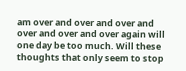am over and over and over and over and over and over again will one day be too much. Will these thoughts that only seem to stop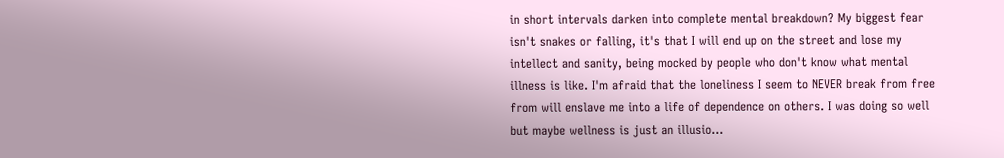in short intervals darken into complete mental breakdown? My biggest fear isn't snakes or falling, it's that I will end up on the street and lose my intellect and sanity, being mocked by people who don't know what mental illness is like. I'm afraid that the loneliness I seem to NEVER break from free from will enslave me into a life of dependence on others. I was doing so well but maybe wellness is just an illusio…